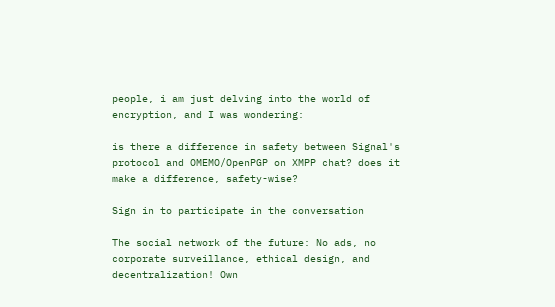people, i am just delving into the world of encryption, and I was wondering:

is there a difference in safety between Signal's protocol and OMEMO/OpenPGP on XMPP chat? does it make a difference, safety-wise?

Sign in to participate in the conversation

The social network of the future: No ads, no corporate surveillance, ethical design, and decentralization! Own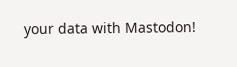your data with Mastodon!